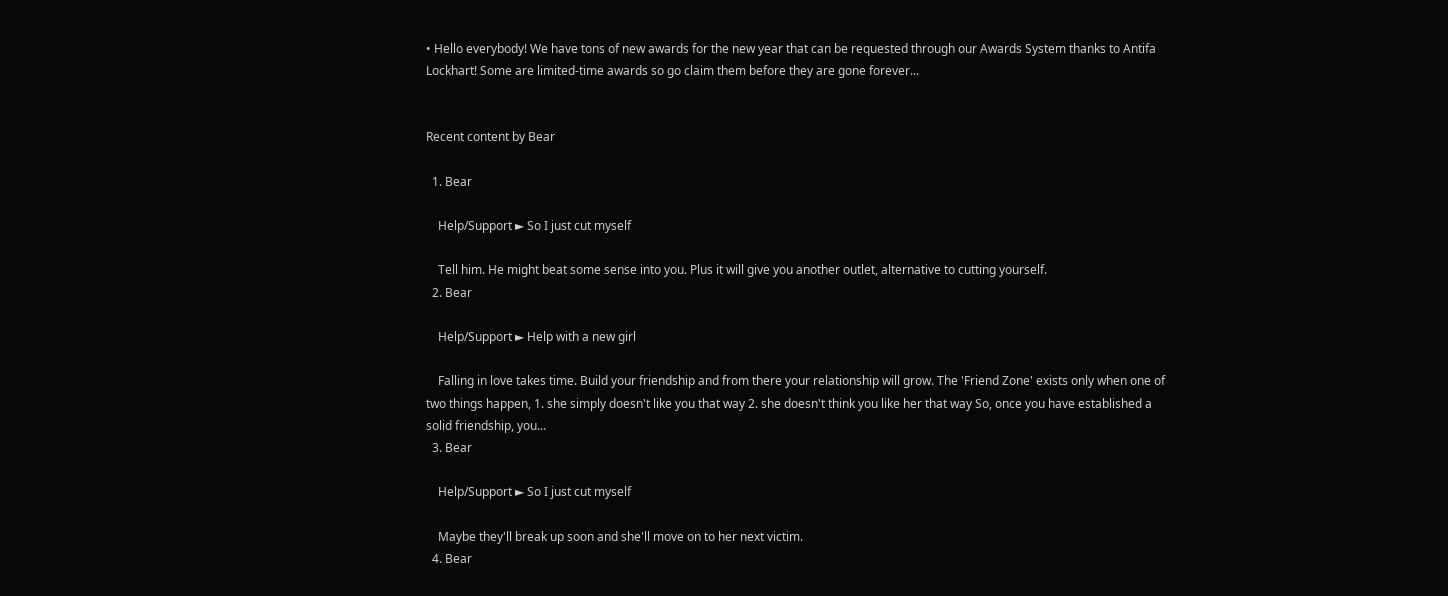• Hello everybody! We have tons of new awards for the new year that can be requested through our Awards System thanks to Antifa Lockhart! Some are limited-time awards so go claim them before they are gone forever...


Recent content by Bear

  1. Bear

    Help/Support ► So I just cut myself

    Tell him. He might beat some sense into you. Plus it will give you another outlet, alternative to cutting yourself.
  2. Bear

    Help/Support ► Help with a new girl

    Falling in love takes time. Build your friendship and from there your relationship will grow. The 'Friend Zone' exists only when one of two things happen, 1. she simply doesn't like you that way 2. she doesn't think you like her that way So, once you have established a solid friendship, you...
  3. Bear

    Help/Support ► So I just cut myself

    Maybe they'll break up soon and she'll move on to her next victim.
  4. Bear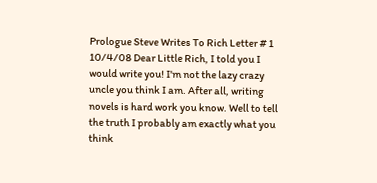Prologue Steve Writes To Rich Letter # 1 10/4/08 Dear Little Rich, I told you I would write you! I'm not the lazy crazy uncle you think I am. After all, writing novels is hard work you know. Well to tell the truth I probably am exactly what you think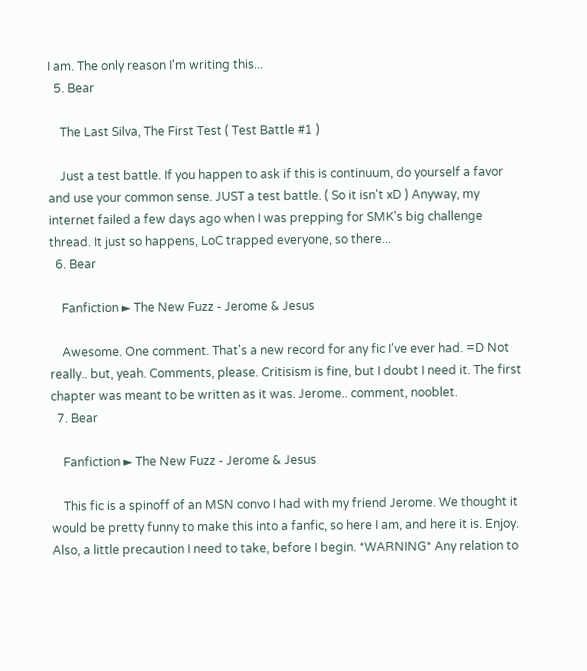I am. The only reason I'm writing this...
  5. Bear

    The Last Silva, The First Test ( Test Battle #1 )

    Just a test battle. If you happen to ask if this is continuum, do yourself a favor and use your common sense. JUST a test battle. ( So it isn't xD ) Anyway, my internet failed a few days ago when I was prepping for SMK's big challenge thread. It just so happens, LoC trapped everyone, so there...
  6. Bear

    Fanfiction ► The New Fuzz - Jerome & Jesus

    Awesome. One comment. That's a new record for any fic I've ever had. =D Not really.. but, yeah. Comments, please. Critisism is fine, but I doubt I need it. The first chapter was meant to be written as it was. Jerome.. comment, nooblet.
  7. Bear

    Fanfiction ► The New Fuzz - Jerome & Jesus

    This fic is a spinoff of an MSN convo I had with my friend Jerome. We thought it would be pretty funny to make this into a fanfic, so here I am, and here it is. Enjoy. Also, a little precaution I need to take, before I begin. *WARNING* Any relation to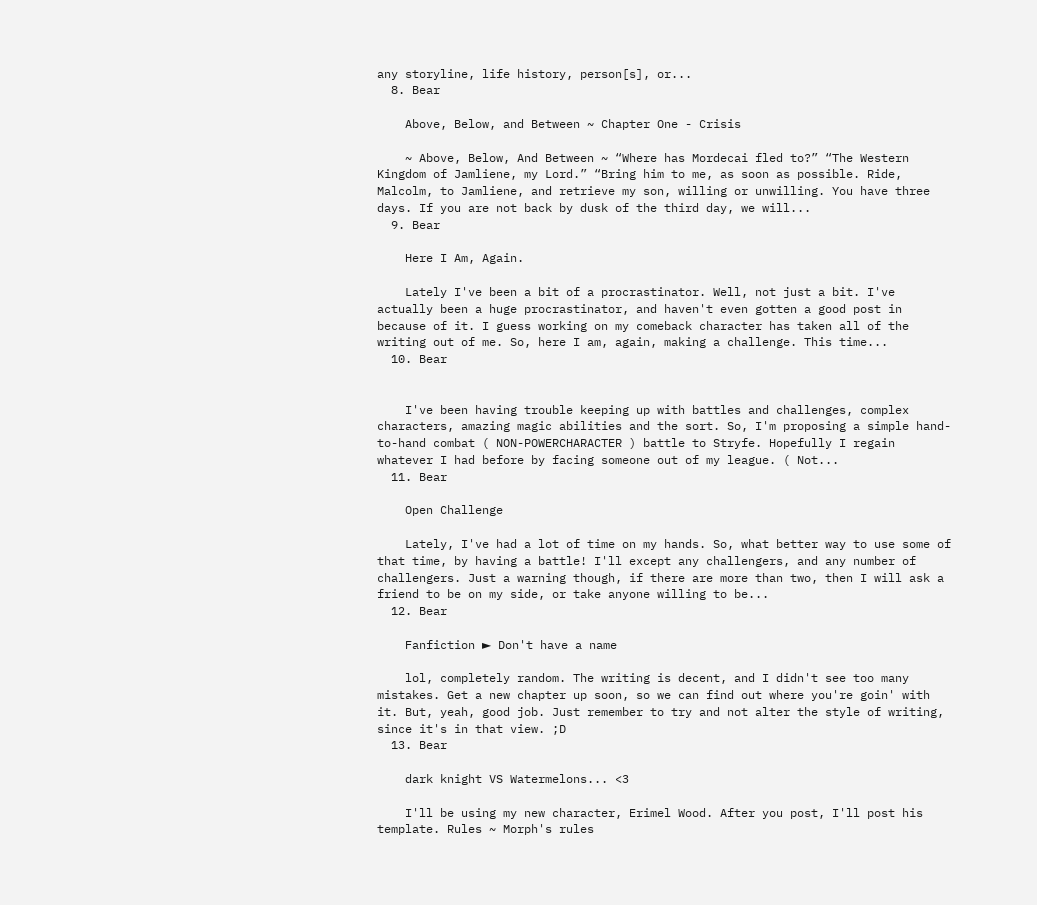any storyline, life history, person[s], or...
  8. Bear

    Above, Below, and Between ~ Chapter One - Crisis

    ~ Above, Below, And Between ~ “Where has Mordecai fled to?” “The Western Kingdom of Jamliene, my Lord.” “Bring him to me, as soon as possible. Ride, Malcolm, to Jamliene, and retrieve my son, willing or unwilling. You have three days. If you are not back by dusk of the third day, we will...
  9. Bear

    Here I Am, Again.

    Lately I've been a bit of a procrastinator. Well, not just a bit. I've actually been a huge procrastinator, and haven't even gotten a good post in because of it. I guess working on my comeback character has taken all of the writing out of me. So, here I am, again, making a challenge. This time...
  10. Bear


    I've been having trouble keeping up with battles and challenges, complex characters, amazing magic abilities and the sort. So, I'm proposing a simple hand-to-hand combat ( NON-POWERCHARACTER ) battle to Stryfe. Hopefully I regain whatever I had before by facing someone out of my league. ( Not...
  11. Bear

    Open Challenge

    Lately, I've had a lot of time on my hands. So, what better way to use some of that time, by having a battle! I'll except any challengers, and any number of challengers. Just a warning though, if there are more than two, then I will ask a friend to be on my side, or take anyone willing to be...
  12. Bear

    Fanfiction ► Don't have a name

    lol, completely random. The writing is decent, and I didn't see too many mistakes. Get a new chapter up soon, so we can find out where you're goin' with it. But, yeah, good job. Just remember to try and not alter the style of writing, since it's in that view. ;D
  13. Bear

    dark knight VS Watermelons... <3

    I'll be using my new character, Erimel Wood. After you post, I'll post his template. Rules ~ Morph's rules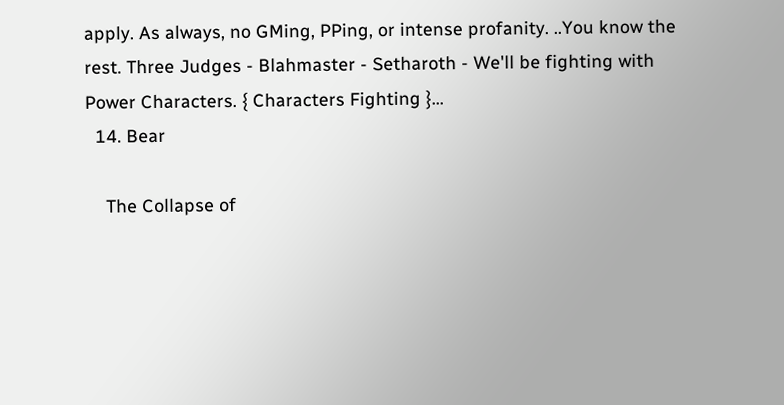apply. As always, no GMing, PPing, or intense profanity. ..You know the rest. Three Judges - Blahmaster - Setharoth - We'll be fighting with Power Characters. { Characters Fighting }...
  14. Bear

    The Collapse of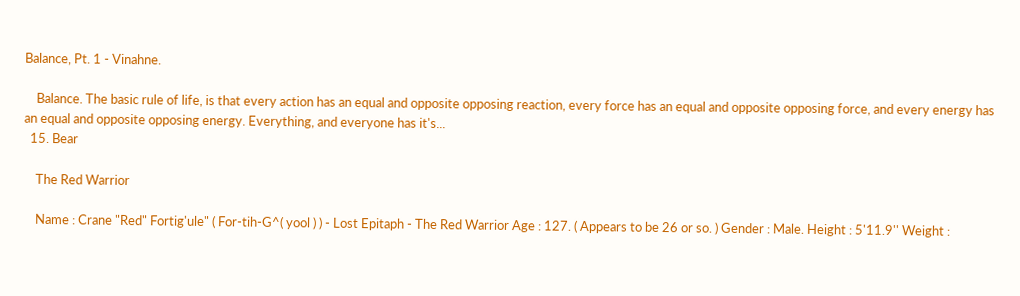Balance, Pt. 1 - Vinahne.

    Balance. The basic rule of life, is that every action has an equal and opposite opposing reaction, every force has an equal and opposite opposing force, and every energy has an equal and opposite opposing energy. Everything, and everyone has it's...
  15. Bear

    The Red Warrior

    Name : Crane "Red" Fortig'ule" ( For-tih-G^( yool ) ) - Lost Epitaph - The Red Warrior Age : 127. ( Appears to be 26 or so. ) Gender : Male. Height : 5'11.9'' Weight :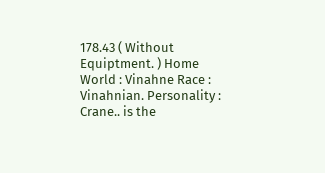178.43 ( Without Equiptment. ) Home World : Vinahne Race : Vinahnian. Personality : Crane.. is the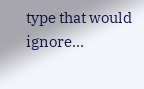type that would ignore...